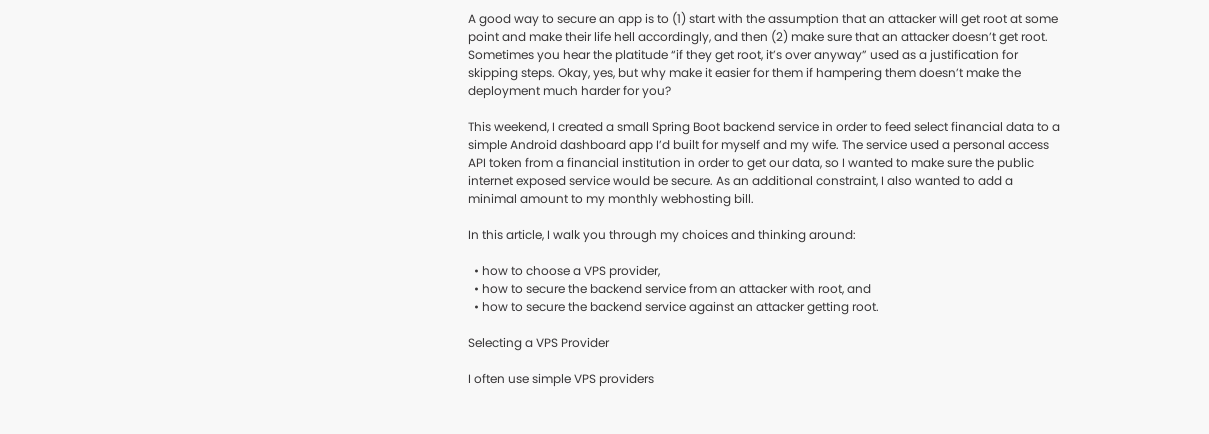A good way to secure an app is to (1) start with the assumption that an attacker will get root at some point and make their life hell accordingly, and then (2) make sure that an attacker doesn’t get root. Sometimes you hear the platitude “if they get root, it’s over anyway” used as a justification for skipping steps. Okay, yes, but why make it easier for them if hampering them doesn’t make the deployment much harder for you?

This weekend, I created a small Spring Boot backend service in order to feed select financial data to a simple Android dashboard app I’d built for myself and my wife. The service used a personal access API token from a financial institution in order to get our data, so I wanted to make sure the public internet exposed service would be secure. As an additional constraint, I also wanted to add a minimal amount to my monthly webhosting bill.

In this article, I walk you through my choices and thinking around:

  • how to choose a VPS provider,
  • how to secure the backend service from an attacker with root, and
  • how to secure the backend service against an attacker getting root.

Selecting a VPS Provider

I often use simple VPS providers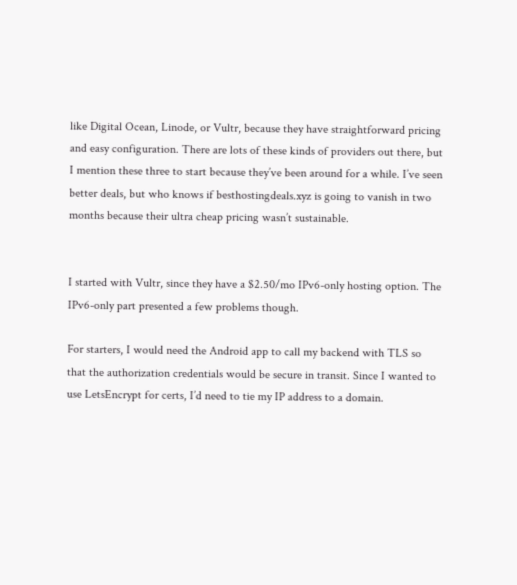like Digital Ocean, Linode, or Vultr, because they have straightforward pricing and easy configuration. There are lots of these kinds of providers out there, but I mention these three to start because they’ve been around for a while. I’ve seen better deals, but who knows if besthostingdeals.xyz is going to vanish in two months because their ultra cheap pricing wasn’t sustainable.


I started with Vultr, since they have a $2.50/mo IPv6-only hosting option. The IPv6-only part presented a few problems though.

For starters, I would need the Android app to call my backend with TLS so that the authorization credentials would be secure in transit. Since I wanted to use LetsEncrypt for certs, I’d need to tie my IP address to a domain.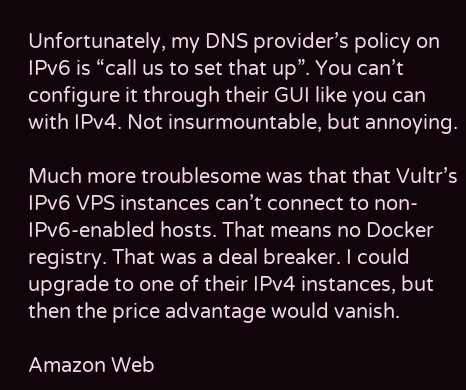Unfortunately, my DNS provider’s policy on IPv6 is “call us to set that up”. You can’t configure it through their GUI like you can with IPv4. Not insurmountable, but annoying.

Much more troublesome was that that Vultr’s IPv6 VPS instances can’t connect to non-IPv6-enabled hosts. That means no Docker registry. That was a deal breaker. I could upgrade to one of their IPv4 instances, but then the price advantage would vanish.

Amazon Web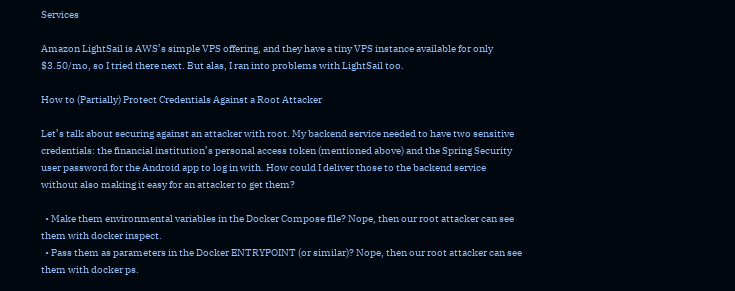Services

Amazon LightSail is AWS’s simple VPS offering, and they have a tiny VPS instance available for only $3.50/mo, so I tried there next. But alas, I ran into problems with LightSail too.

How to (Partially) Protect Credentials Against a Root Attacker

Let’s talk about securing against an attacker with root. My backend service needed to have two sensitive credentials: the financial institution’s personal access token (mentioned above) and the Spring Security user password for the Android app to log in with. How could I deliver those to the backend service without also making it easy for an attacker to get them?

  • Make them environmental variables in the Docker Compose file? Nope, then our root attacker can see them with docker inspect.
  • Pass them as parameters in the Docker ENTRYPOINT (or similar)? Nope, then our root attacker can see them with docker ps.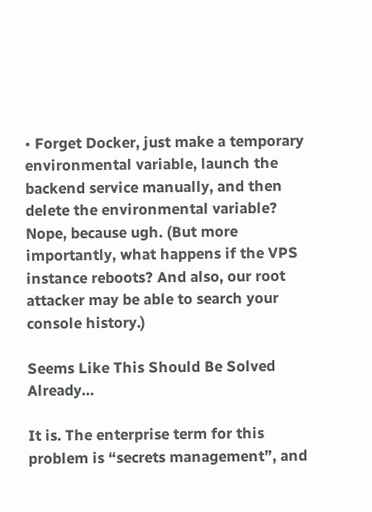• Forget Docker, just make a temporary environmental variable, launch the backend service manually, and then delete the environmental variable? Nope, because ugh. (But more importantly, what happens if the VPS instance reboots? And also, our root attacker may be able to search your console history.)

Seems Like This Should Be Solved Already…

It is. The enterprise term for this problem is “secrets management”, and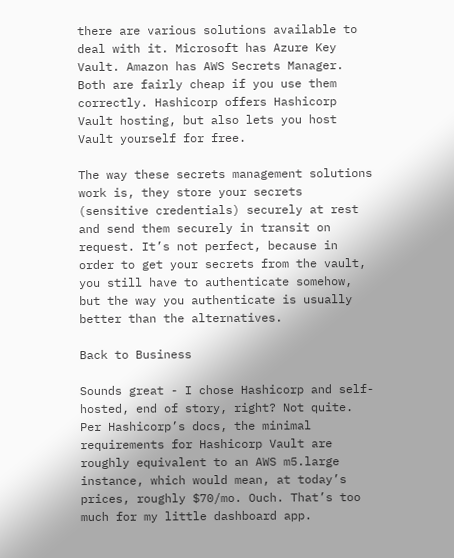there are various solutions available to deal with it. Microsoft has Azure Key Vault. Amazon has AWS Secrets Manager. Both are fairly cheap if you use them correctly. Hashicorp offers Hashicorp Vault hosting, but also lets you host Vault yourself for free.

The way these secrets management solutions work is, they store your secrets (sensitive credentials) securely at rest and send them securely in transit on request. It’s not perfect, because in order to get your secrets from the vault, you still have to authenticate somehow, but the way you authenticate is usually better than the alternatives.

Back to Business

Sounds great - I chose Hashicorp and self-hosted, end of story, right? Not quite. Per Hashicorp’s docs, the minimal requirements for Hashicorp Vault are roughly equivalent to an AWS m5.large instance, which would mean, at today’s prices, roughly $70/mo. Ouch. That’s too much for my little dashboard app.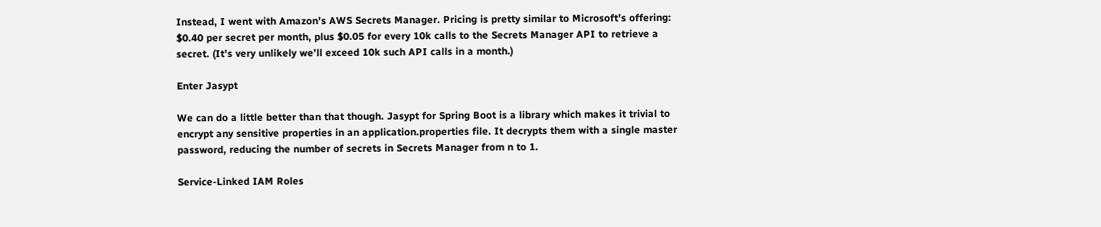Instead, I went with Amazon’s AWS Secrets Manager. Pricing is pretty similar to Microsoft’s offering: $0.40 per secret per month, plus $0.05 for every 10k calls to the Secrets Manager API to retrieve a secret. (It’s very unlikely we’ll exceed 10k such API calls in a month.)

Enter Jasypt

We can do a little better than that though. Jasypt for Spring Boot is a library which makes it trivial to encrypt any sensitive properties in an application.properties file. It decrypts them with a single master password, reducing the number of secrets in Secrets Manager from n to 1.

Service-Linked IAM Roles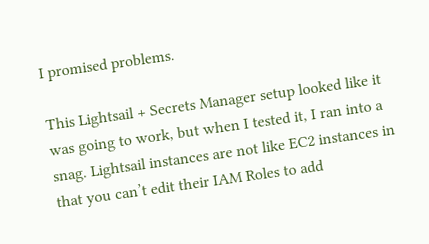I promised problems.

This Lightsail + Secrets Manager setup looked like it was going to work, but when I tested it, I ran into a snag. Lightsail instances are not like EC2 instances in that you can’t edit their IAM Roles to add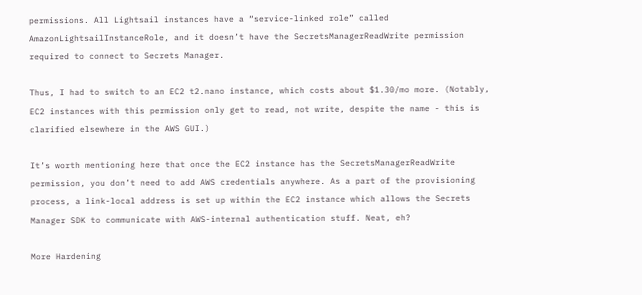permissions. All Lightsail instances have a “service-linked role” called AmazonLightsailInstanceRole, and it doesn’t have the SecretsManagerReadWrite permission required to connect to Secrets Manager.

Thus, I had to switch to an EC2 t2.nano instance, which costs about $1.30/mo more. (Notably, EC2 instances with this permission only get to read, not write, despite the name - this is clarified elsewhere in the AWS GUI.)

It’s worth mentioning here that once the EC2 instance has the SecretsManagerReadWrite permission, you don’t need to add AWS credentials anywhere. As a part of the provisioning process, a link-local address is set up within the EC2 instance which allows the Secrets Manager SDK to communicate with AWS-internal authentication stuff. Neat, eh?

More Hardening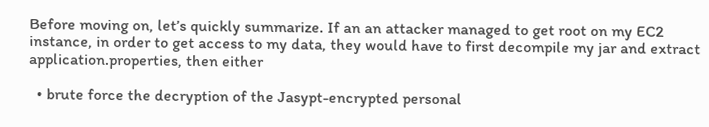Before moving on, let’s quickly summarize. If an an attacker managed to get root on my EC2 instance, in order to get access to my data, they would have to first decompile my jar and extract application.properties, then either

  • brute force the decryption of the Jasypt-encrypted personal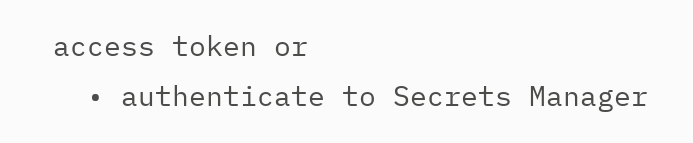access token or
  • authenticate to Secrets Manager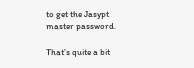to get the Jasypt master password.

That’s quite a bit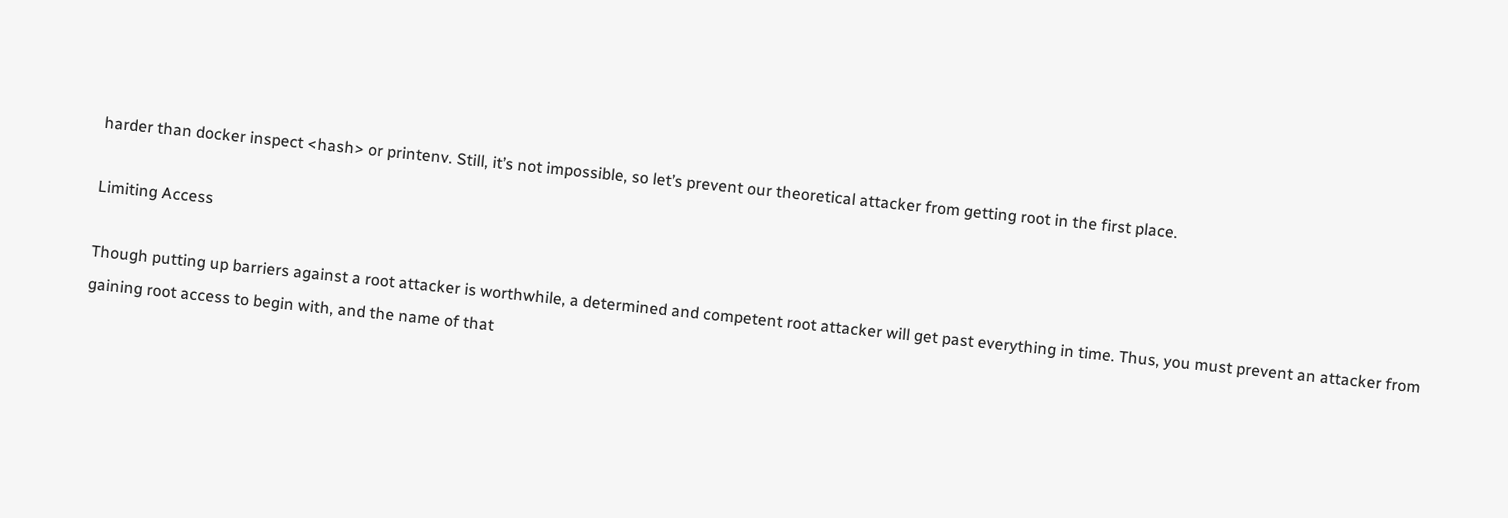harder than docker inspect <hash> or printenv. Still, it’s not impossible, so let’s prevent our theoretical attacker from getting root in the first place.

Limiting Access

Though putting up barriers against a root attacker is worthwhile, a determined and competent root attacker will get past everything in time. Thus, you must prevent an attacker from gaining root access to begin with, and the name of that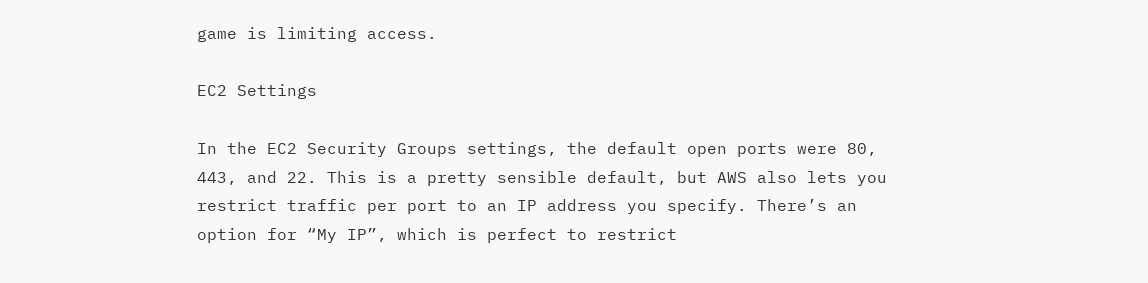game is limiting access.

EC2 Settings

In the EC2 Security Groups settings, the default open ports were 80, 443, and 22. This is a pretty sensible default, but AWS also lets you restrict traffic per port to an IP address you specify. There’s an option for “My IP”, which is perfect to restrict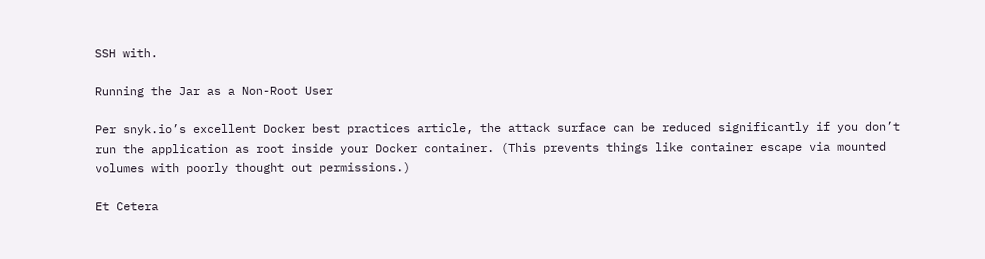SSH with.

Running the Jar as a Non-Root User

Per snyk.io’s excellent Docker best practices article, the attack surface can be reduced significantly if you don’t run the application as root inside your Docker container. (This prevents things like container escape via mounted volumes with poorly thought out permissions.)

Et Cetera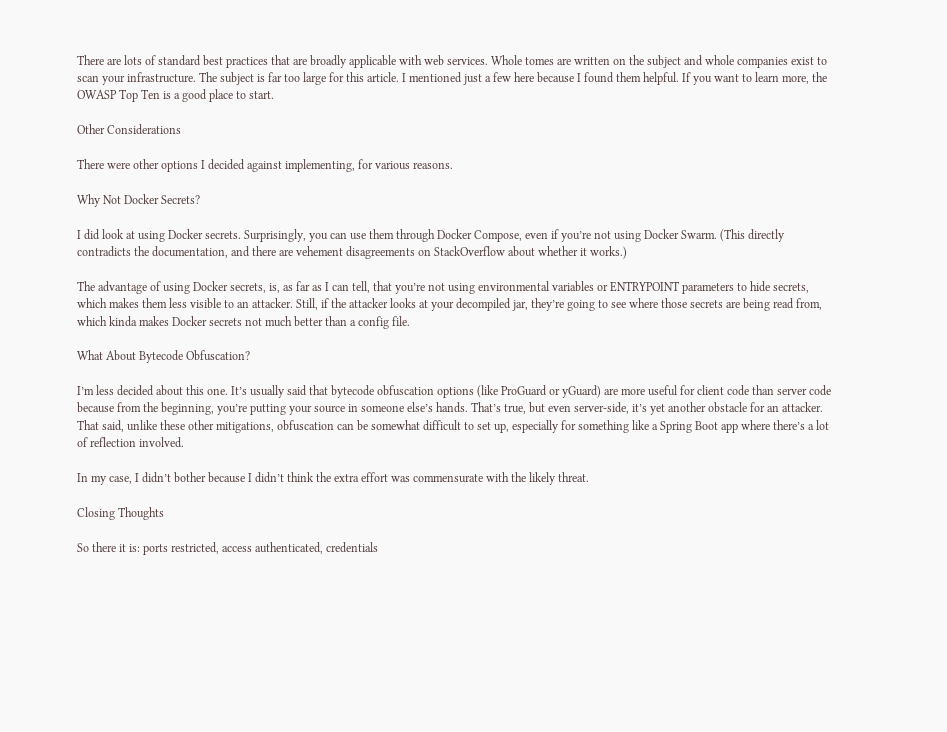There are lots of standard best practices that are broadly applicable with web services. Whole tomes are written on the subject and whole companies exist to scan your infrastructure. The subject is far too large for this article. I mentioned just a few here because I found them helpful. If you want to learn more, the OWASP Top Ten is a good place to start.

Other Considerations

There were other options I decided against implementing, for various reasons.

Why Not Docker Secrets?

I did look at using Docker secrets. Surprisingly, you can use them through Docker Compose, even if you’re not using Docker Swarm. (This directly contradicts the documentation, and there are vehement disagreements on StackOverflow about whether it works.)

The advantage of using Docker secrets, is, as far as I can tell, that you’re not using environmental variables or ENTRYPOINT parameters to hide secrets, which makes them less visible to an attacker. Still, if the attacker looks at your decompiled jar, they’re going to see where those secrets are being read from, which kinda makes Docker secrets not much better than a config file.

What About Bytecode Obfuscation?

I’m less decided about this one. It’s usually said that bytecode obfuscation options (like ProGuard or yGuard) are more useful for client code than server code because from the beginning, you’re putting your source in someone else’s hands. That’s true, but even server-side, it’s yet another obstacle for an attacker. That said, unlike these other mitigations, obfuscation can be somewhat difficult to set up, especially for something like a Spring Boot app where there’s a lot of reflection involved.

In my case, I didn’t bother because I didn’t think the extra effort was commensurate with the likely threat.

Closing Thoughts

So there it is: ports restricted, access authenticated, credentials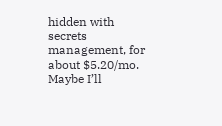hidden with secrets management, for about $5.20/mo. Maybe I’ll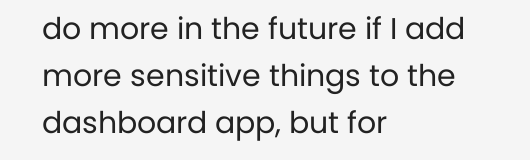do more in the future if I add more sensitive things to the dashboard app, but for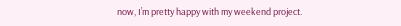now, I’m pretty happy with my weekend project.